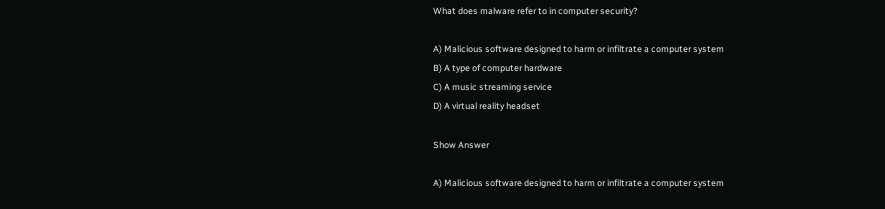What does malware refer to in computer security?

A) Malicious software designed to harm or infiltrate a computer system
B) A type of computer hardware
C) A music streaming service
D) A virtual reality headset

Show Answer

A) Malicious software designed to harm or infiltrate a computer system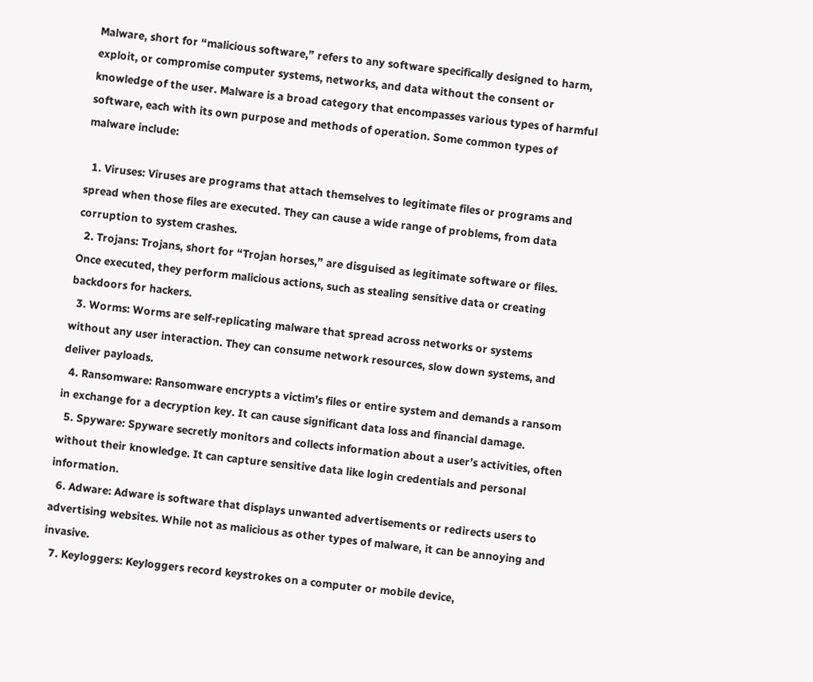Malware, short for “malicious software,” refers to any software specifically designed to harm, exploit, or compromise computer systems, networks, and data without the consent or knowledge of the user. Malware is a broad category that encompasses various types of harmful software, each with its own purpose and methods of operation. Some common types of malware include:

  1. Viruses: Viruses are programs that attach themselves to legitimate files or programs and spread when those files are executed. They can cause a wide range of problems, from data corruption to system crashes.
  2. Trojans: Trojans, short for “Trojan horses,” are disguised as legitimate software or files. Once executed, they perform malicious actions, such as stealing sensitive data or creating backdoors for hackers.
  3. Worms: Worms are self-replicating malware that spread across networks or systems without any user interaction. They can consume network resources, slow down systems, and deliver payloads.
  4. Ransomware: Ransomware encrypts a victim’s files or entire system and demands a ransom in exchange for a decryption key. It can cause significant data loss and financial damage.
  5. Spyware: Spyware secretly monitors and collects information about a user’s activities, often without their knowledge. It can capture sensitive data like login credentials and personal information.
  6. Adware: Adware is software that displays unwanted advertisements or redirects users to advertising websites. While not as malicious as other types of malware, it can be annoying and invasive.
  7. Keyloggers: Keyloggers record keystrokes on a computer or mobile device,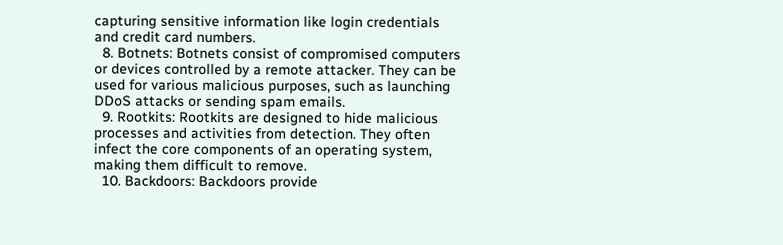capturing sensitive information like login credentials and credit card numbers.
  8. Botnets: Botnets consist of compromised computers or devices controlled by a remote attacker. They can be used for various malicious purposes, such as launching DDoS attacks or sending spam emails.
  9. Rootkits: Rootkits are designed to hide malicious processes and activities from detection. They often infect the core components of an operating system, making them difficult to remove.
  10. Backdoors: Backdoors provide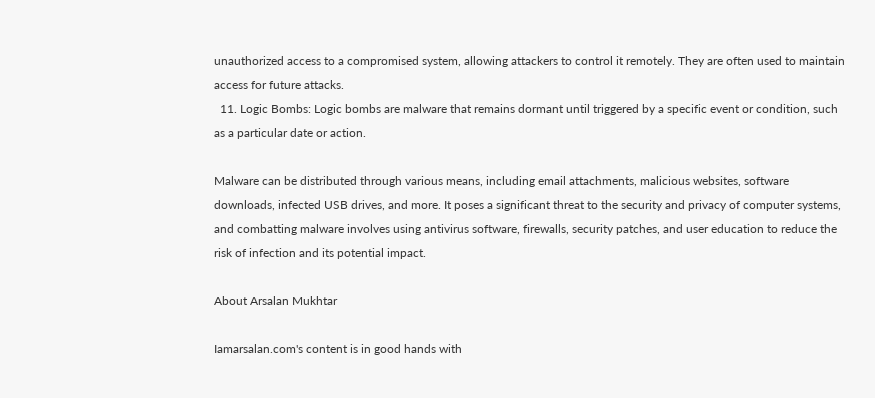unauthorized access to a compromised system, allowing attackers to control it remotely. They are often used to maintain access for future attacks.
  11. Logic Bombs: Logic bombs are malware that remains dormant until triggered by a specific event or condition, such as a particular date or action.

Malware can be distributed through various means, including email attachments, malicious websites, software downloads, infected USB drives, and more. It poses a significant threat to the security and privacy of computer systems, and combatting malware involves using antivirus software, firewalls, security patches, and user education to reduce the risk of infection and its potential impact.

About Arsalan Mukhtar

Iamarsalan.com's content is in good hands with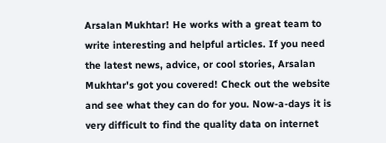Arsalan Mukhtar! He works with a great team to write interesting and helpful articles. If you need the latest news, advice, or cool stories, Arsalan Mukhtar's got you covered! Check out the website and see what they can do for you. Now-a-days it is very difficult to find the quality data on internet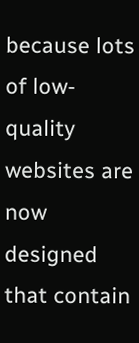because lots of low-quality websites are now designed that contain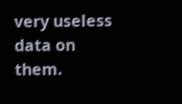very useless data on them.